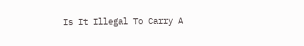Is It Illegal To Carry A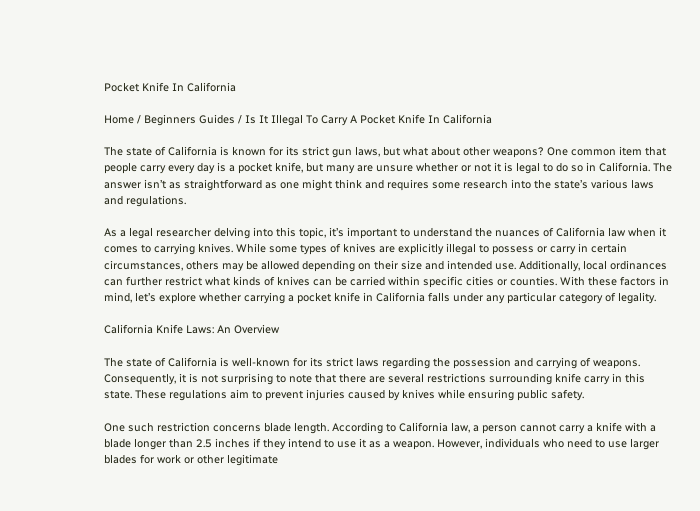Pocket Knife In California

Home / Beginners Guides / Is It Illegal To Carry A Pocket Knife In California

The state of California is known for its strict gun laws, but what about other weapons? One common item that people carry every day is a pocket knife, but many are unsure whether or not it is legal to do so in California. The answer isn’t as straightforward as one might think and requires some research into the state’s various laws and regulations.

As a legal researcher delving into this topic, it’s important to understand the nuances of California law when it comes to carrying knives. While some types of knives are explicitly illegal to possess or carry in certain circumstances, others may be allowed depending on their size and intended use. Additionally, local ordinances can further restrict what kinds of knives can be carried within specific cities or counties. With these factors in mind, let’s explore whether carrying a pocket knife in California falls under any particular category of legality.

California Knife Laws: An Overview

The state of California is well-known for its strict laws regarding the possession and carrying of weapons. Consequently, it is not surprising to note that there are several restrictions surrounding knife carry in this state. These regulations aim to prevent injuries caused by knives while ensuring public safety.

One such restriction concerns blade length. According to California law, a person cannot carry a knife with a blade longer than 2.5 inches if they intend to use it as a weapon. However, individuals who need to use larger blades for work or other legitimate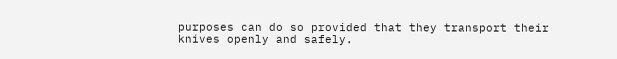purposes can do so provided that they transport their knives openly and safely.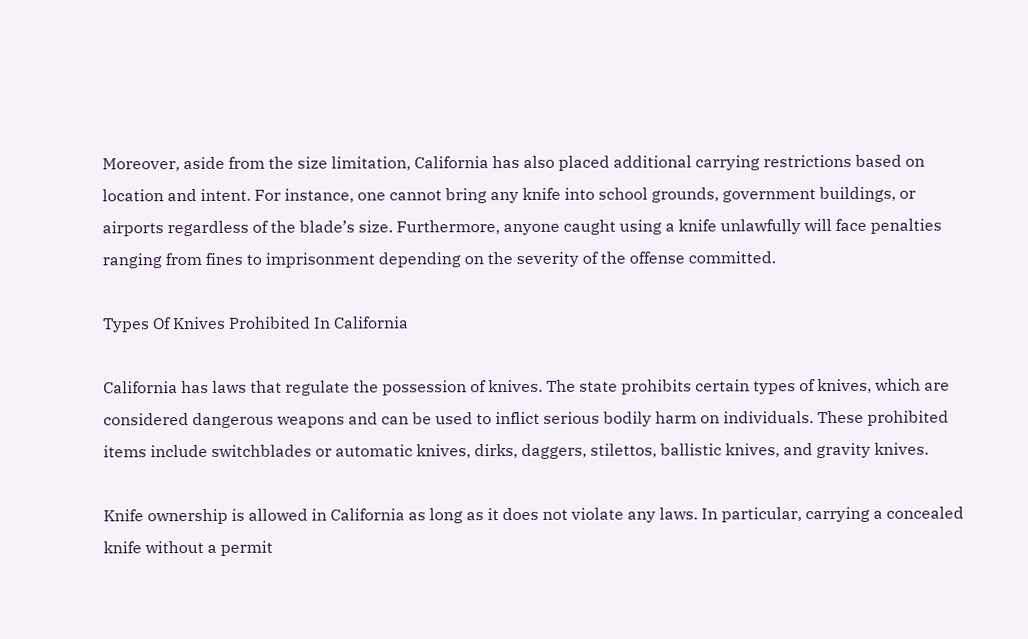Moreover, aside from the size limitation, California has also placed additional carrying restrictions based on location and intent. For instance, one cannot bring any knife into school grounds, government buildings, or airports regardless of the blade’s size. Furthermore, anyone caught using a knife unlawfully will face penalties ranging from fines to imprisonment depending on the severity of the offense committed.

Types Of Knives Prohibited In California

California has laws that regulate the possession of knives. The state prohibits certain types of knives, which are considered dangerous weapons and can be used to inflict serious bodily harm on individuals. These prohibited items include switchblades or automatic knives, dirks, daggers, stilettos, ballistic knives, and gravity knives.

Knife ownership is allowed in California as long as it does not violate any laws. In particular, carrying a concealed knife without a permit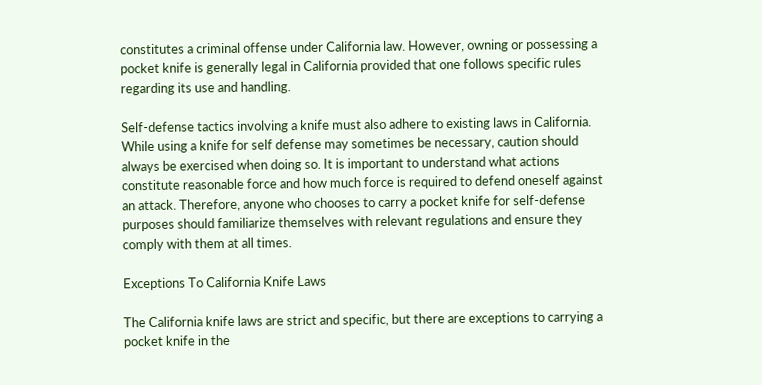constitutes a criminal offense under California law. However, owning or possessing a pocket knife is generally legal in California provided that one follows specific rules regarding its use and handling.

Self-defense tactics involving a knife must also adhere to existing laws in California. While using a knife for self defense may sometimes be necessary, caution should always be exercised when doing so. It is important to understand what actions constitute reasonable force and how much force is required to defend oneself against an attack. Therefore, anyone who chooses to carry a pocket knife for self-defense purposes should familiarize themselves with relevant regulations and ensure they comply with them at all times.

Exceptions To California Knife Laws

The California knife laws are strict and specific, but there are exceptions to carrying a pocket knife in the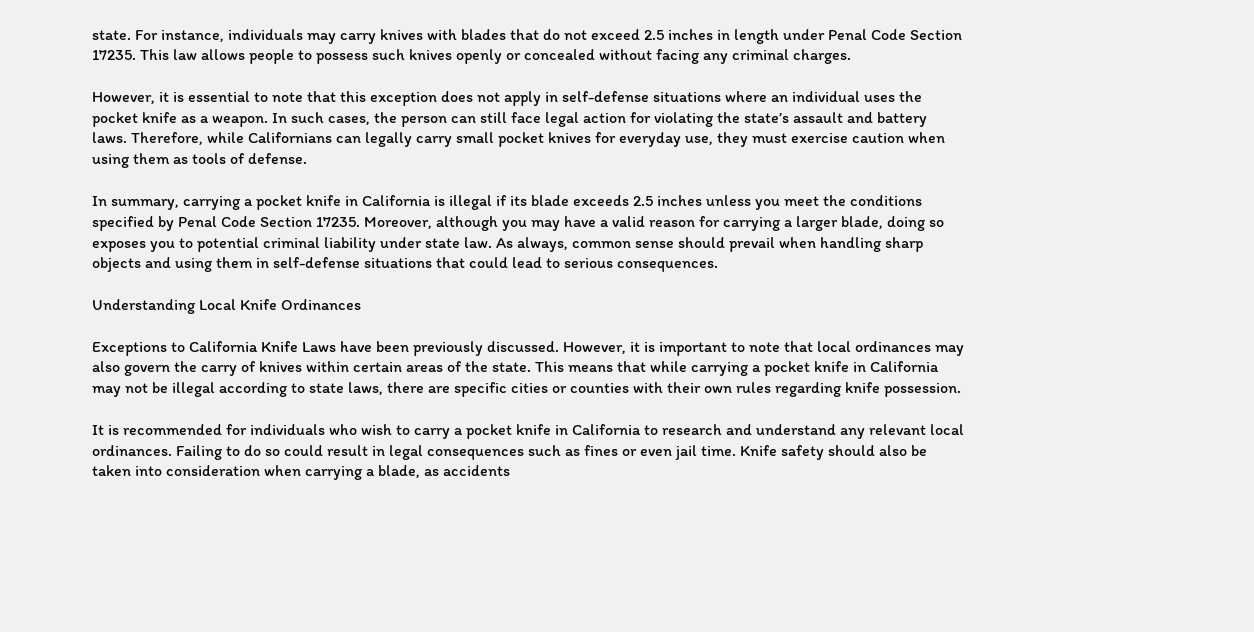state. For instance, individuals may carry knives with blades that do not exceed 2.5 inches in length under Penal Code Section 17235. This law allows people to possess such knives openly or concealed without facing any criminal charges.

However, it is essential to note that this exception does not apply in self-defense situations where an individual uses the pocket knife as a weapon. In such cases, the person can still face legal action for violating the state’s assault and battery laws. Therefore, while Californians can legally carry small pocket knives for everyday use, they must exercise caution when using them as tools of defense.

In summary, carrying a pocket knife in California is illegal if its blade exceeds 2.5 inches unless you meet the conditions specified by Penal Code Section 17235. Moreover, although you may have a valid reason for carrying a larger blade, doing so exposes you to potential criminal liability under state law. As always, common sense should prevail when handling sharp objects and using them in self-defense situations that could lead to serious consequences.

Understanding Local Knife Ordinances

Exceptions to California Knife Laws have been previously discussed. However, it is important to note that local ordinances may also govern the carry of knives within certain areas of the state. This means that while carrying a pocket knife in California may not be illegal according to state laws, there are specific cities or counties with their own rules regarding knife possession.

It is recommended for individuals who wish to carry a pocket knife in California to research and understand any relevant local ordinances. Failing to do so could result in legal consequences such as fines or even jail time. Knife safety should also be taken into consideration when carrying a blade, as accidents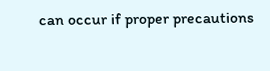can occur if proper precautions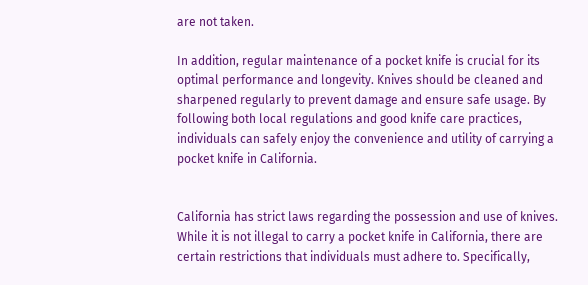are not taken.

In addition, regular maintenance of a pocket knife is crucial for its optimal performance and longevity. Knives should be cleaned and sharpened regularly to prevent damage and ensure safe usage. By following both local regulations and good knife care practices, individuals can safely enjoy the convenience and utility of carrying a pocket knife in California.


California has strict laws regarding the possession and use of knives. While it is not illegal to carry a pocket knife in California, there are certain restrictions that individuals must adhere to. Specifically,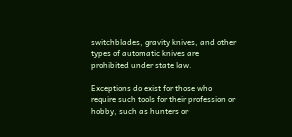switchblades, gravity knives, and other types of automatic knives are prohibited under state law.

Exceptions do exist for those who require such tools for their profession or hobby, such as hunters or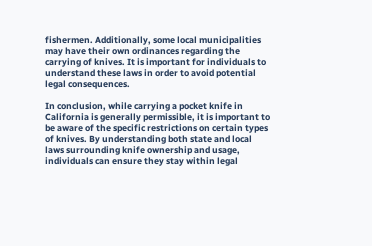fishermen. Additionally, some local municipalities may have their own ordinances regarding the carrying of knives. It is important for individuals to understand these laws in order to avoid potential legal consequences.

In conclusion, while carrying a pocket knife in California is generally permissible, it is important to be aware of the specific restrictions on certain types of knives. By understanding both state and local laws surrounding knife ownership and usage, individuals can ensure they stay within legal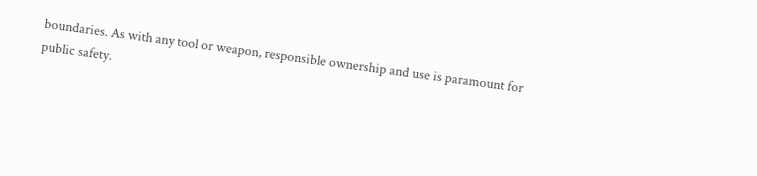boundaries. As with any tool or weapon, responsible ownership and use is paramount for public safety.